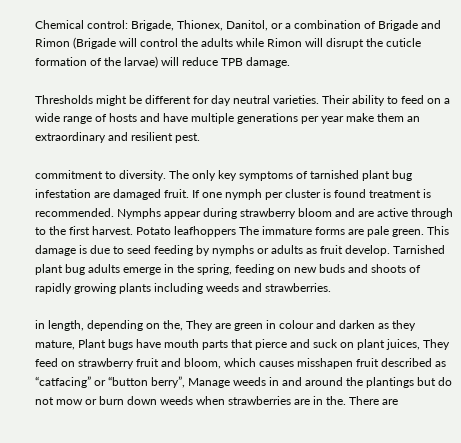Chemical control: Brigade, Thionex, Danitol, or a combination of Brigade and Rimon (Brigade will control the adults while Rimon will disrupt the cuticle formation of the larvae) will reduce TPB damage.

Thresholds might be different for day neutral varieties. Their ability to feed on a wide range of hosts and have multiple generations per year make them an extraordinary and resilient pest.

commitment to diversity. The only key symptoms of tarnished plant bug infestation are damaged fruit. If one nymph per cluster is found treatment is recommended. Nymphs appear during strawberry bloom and are active through to the first harvest. Potato leafhoppers The immature forms are pale green. This damage is due to seed feeding by nymphs or adults as fruit develop. Tarnished plant bug adults emerge in the spring, feeding on new buds and shoots of rapidly growing plants including weeds and strawberries.

in length, depending on the, They are green in colour and darken as they mature, Plant bugs have mouth parts that pierce and suck on plant juices, They feed on strawberry fruit and bloom, which causes misshapen fruit described as “catfacing” or “button berry”, Manage weeds in and around the plantings but do not mow or burn down weeds when strawberries are in the. There are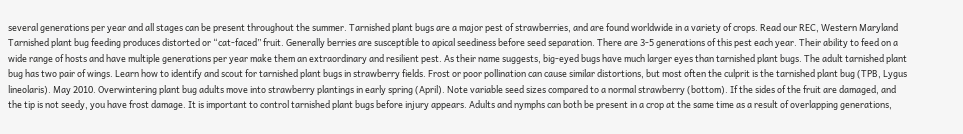several generations per year and all stages can be present throughout the summer. Tarnished plant bugs are a major pest of strawberries, and are found worldwide in a variety of crops. Read our REC, Western Maryland Tarnished plant bug feeding produces distorted or “cat-faced” fruit. Generally berries are susceptible to apical seediness before seed separation. There are 3-5 generations of this pest each year. Their ability to feed on a wide range of hosts and have multiple generations per year make them an extraordinary and resilient pest. As their name suggests, big-eyed bugs have much larger eyes than tarnished plant bugs. The adult tarnished plant bug has two pair of wings. Learn how to identify and scout for tarnished plant bugs in strawberry fields. Frost or poor pollination can cause similar distortions, but most often the culprit is the tarnished plant bug (TPB, Lygus lineolaris). May 2010. Overwintering plant bug adults move into strawberry plantings in early spring (April). Note variable seed sizes compared to a normal strawberry (bottom). If the sides of the fruit are damaged, and the tip is not seedy, you have frost damage. It is important to control tarnished plant bugs before injury appears. Adults and nymphs can both be present in a crop at the same time as a result of overlapping generations,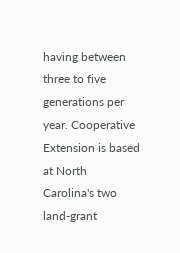having between three to five generations per year. Cooperative Extension is based at North Carolina's two land-grant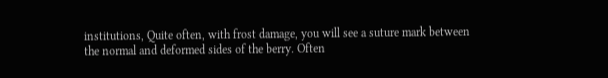institutions, Quite often, with frost damage, you will see a suture mark between the normal and deformed sides of the berry. Often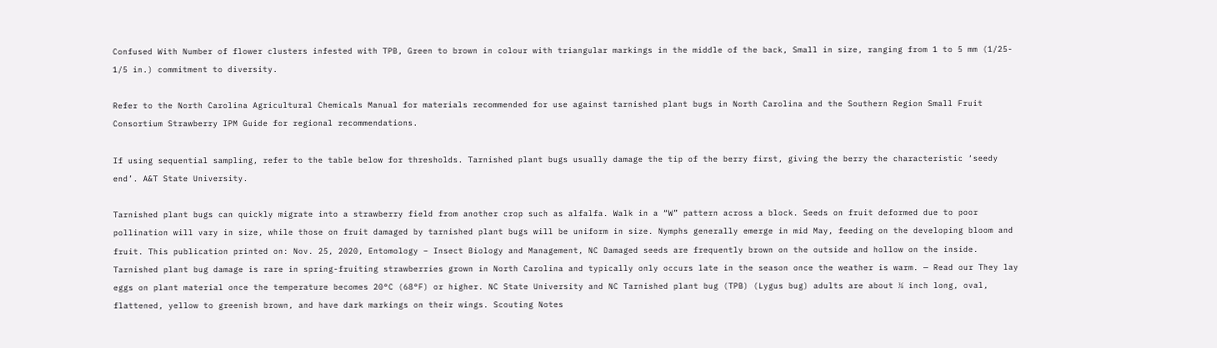Confused With Number of flower clusters infested with TPB, Green to brown in colour with triangular markings in the middle of the back, Small in size, ranging from 1 to 5 mm (1/25- 1/5 in.) commitment to diversity.

Refer to the North Carolina Agricultural Chemicals Manual for materials recommended for use against tarnished plant bugs in North Carolina and the Southern Region Small Fruit Consortium Strawberry IPM Guide for regional recommendations.

If using sequential sampling, refer to the table below for thresholds. Tarnished plant bugs usually damage the tip of the berry first, giving the berry the characteristic ‘seedy end’. A&T State University.

Tarnished plant bugs can quickly migrate into a strawberry field from another crop such as alfalfa. Walk in a “W” pattern across a block. Seeds on fruit deformed due to poor pollination will vary in size, while those on fruit damaged by tarnished plant bugs will be uniform in size. Nymphs generally emerge in mid May, feeding on the developing bloom and fruit. This publication printed on: Nov. 25, 2020, Entomology – Insect Biology and Management, NC Damaged seeds are frequently brown on the outside and hollow on the inside. Tarnished plant bug damage is rare in spring-fruiting strawberries grown in North Carolina and typically only occurs late in the season once the weather is warm. — Read our They lay eggs on plant material once the temperature becomes 20°C (68°F) or higher. NC State University and NC Tarnished plant bug (TPB) (Lygus bug) adults are about ¼ inch long, oval, flattened, yellow to greenish brown, and have dark markings on their wings. Scouting Notes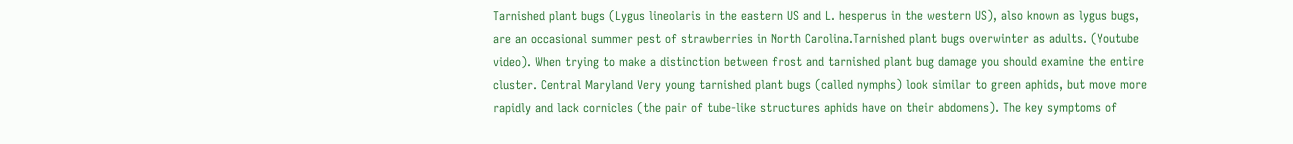Tarnished plant bugs (Lygus lineolaris in the eastern US and L. hesperus in the western US), also known as lygus bugs, are an occasional summer pest of strawberries in North Carolina.Tarnished plant bugs overwinter as adults. (Youtube video). When trying to make a distinction between frost and tarnished plant bug damage you should examine the entire cluster. Central Maryland Very young tarnished plant bugs (called nymphs) look similar to green aphids, but move more rapidly and lack cornicles (the pair of tube-like structures aphids have on their abdomens). The key symptoms of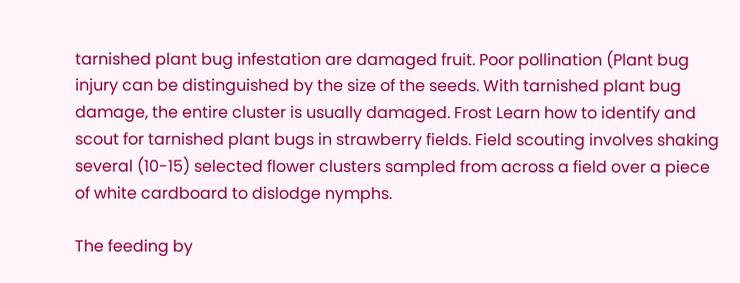tarnished plant bug infestation are damaged fruit. Poor pollination (Plant bug injury can be distinguished by the size of the seeds. With tarnished plant bug damage, the entire cluster is usually damaged. Frost Learn how to identify and scout for tarnished plant bugs in strawberry fields. Field scouting involves shaking several (10-15) selected flower clusters sampled from across a field over a piece of white cardboard to dislodge nymphs.

The feeding by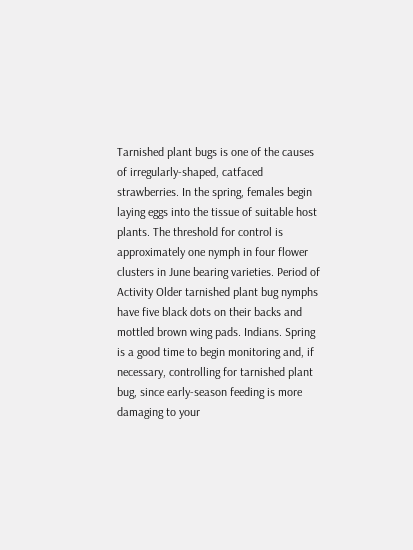Tarnished plant bugs is one of the causes of irregularly-shaped, catfaced strawberries. In the spring, females begin laying eggs into the tissue of suitable host plants. The threshold for control is approximately one nymph in four flower clusters in June bearing varieties. Period of Activity Older tarnished plant bug nymphs have five black dots on their backs and mottled brown wing pads. Indians. Spring is a good time to begin monitoring and, if necessary, controlling for tarnished plant bug, since early-season feeding is more damaging to your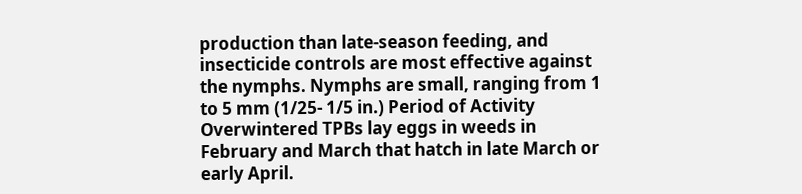production than late-season feeding, and insecticide controls are most effective against the nymphs. Nymphs are small, ranging from 1 to 5 mm (1/25- 1/5 in.) Period of Activity Overwintered TPBs lay eggs in weeds in February and March that hatch in late March or early April.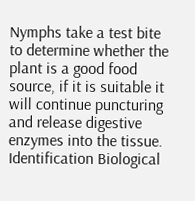Nymphs take a test bite to determine whether the plant is a good food source, if it is suitable it will continue puncturing and release digestive enzymes into the tissue. Identification Biological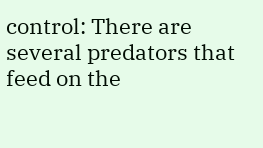control: There are several predators that feed on the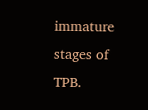immature stages of TPB.